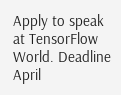Apply to speak at TensorFlow World. Deadline April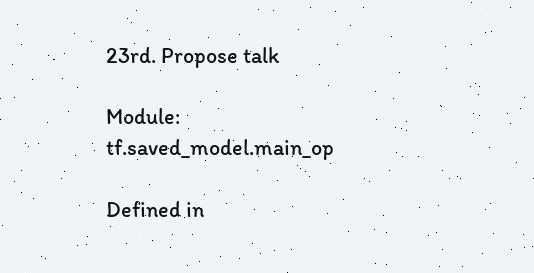23rd. Propose talk

Module: tf.saved_model.main_op

Defined in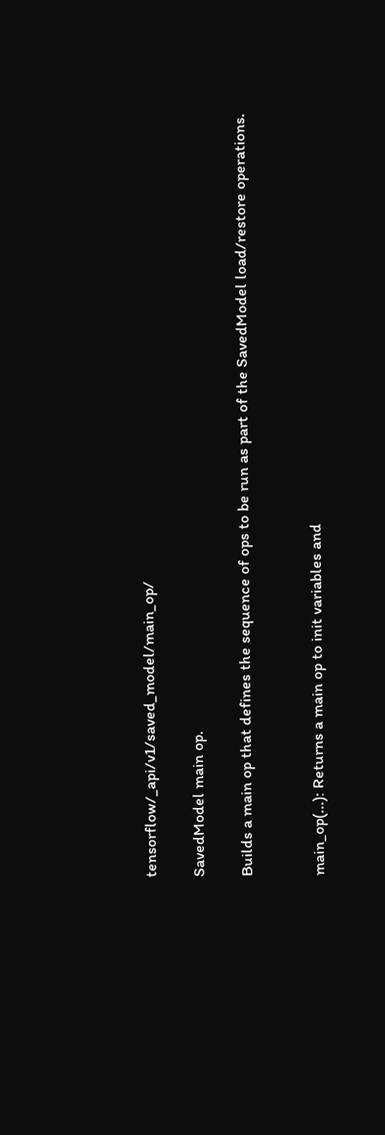tensorflow/_api/v1/saved_model/main_op/

SavedModel main op.

Builds a main op that defines the sequence of ops to be run as part of the SavedModel load/restore operations.


main_op(...): Returns a main op to init variables and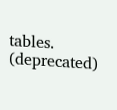tables. (deprecated)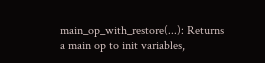main_op_with_restore(...): Returns a main op to init variables,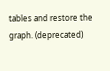tables and restore the graph. (deprecated)